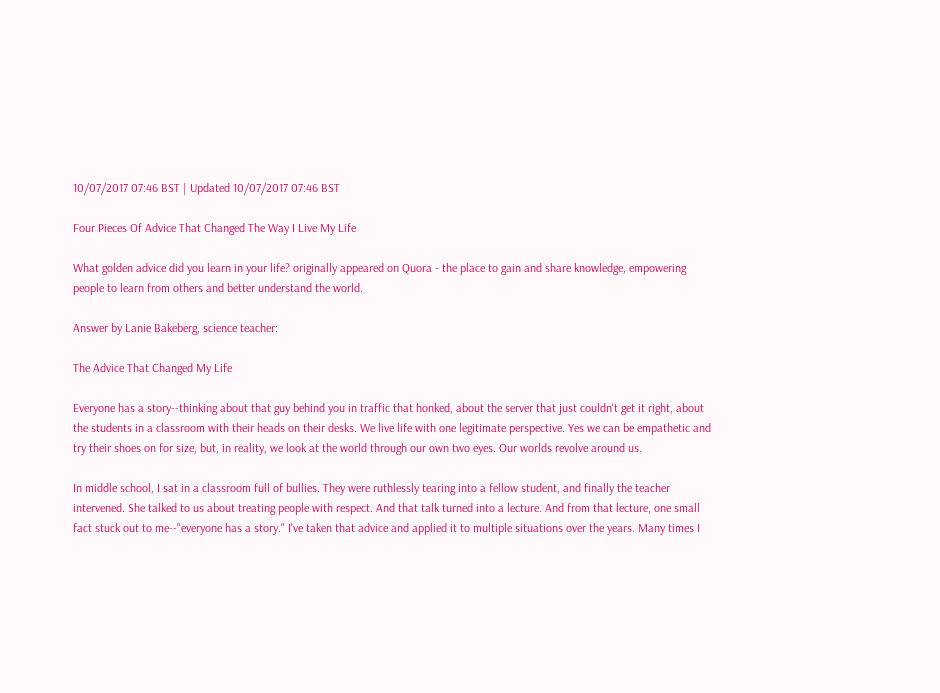10/07/2017 07:46 BST | Updated 10/07/2017 07:46 BST

Four Pieces Of Advice That Changed The Way I Live My Life

What golden advice did you learn in your life? originally appeared on Quora - the place to gain and share knowledge, empowering people to learn from others and better understand the world.

Answer by Lanie Bakeberg, science teacher:

The Advice That Changed My Life

Everyone has a story--thinking about that guy behind you in traffic that honked, about the server that just couldn't get it right, about the students in a classroom with their heads on their desks. We live life with one legitimate perspective. Yes we can be empathetic and try their shoes on for size, but, in reality, we look at the world through our own two eyes. Our worlds revolve around us.

In middle school, I sat in a classroom full of bullies. They were ruthlessly tearing into a fellow student, and finally the teacher intervened. She talked to us about treating people with respect. And that talk turned into a lecture. And from that lecture, one small fact stuck out to me--"everyone has a story." I've taken that advice and applied it to multiple situations over the years. Many times I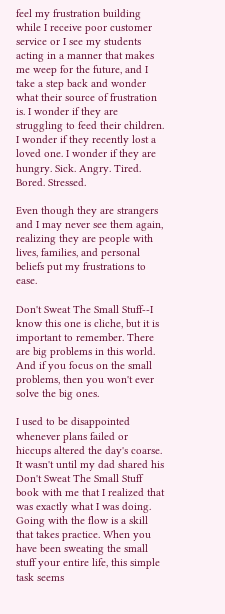feel my frustration building while I receive poor customer service or I see my students acting in a manner that makes me weep for the future, and I take a step back and wonder what their source of frustration is. I wonder if they are struggling to feed their children. I wonder if they recently lost a loved one. I wonder if they are hungry. Sick. Angry. Tired. Bored. Stressed.

Even though they are strangers and I may never see them again, realizing they are people with lives, families, and personal beliefs put my frustrations to ease.

Don't Sweat The Small Stuff--I know this one is cliche, but it is important to remember. There are big problems in this world. And if you focus on the small problems, then you won't ever solve the big ones.

I used to be disappointed whenever plans failed or hiccups altered the day's coarse. It wasn't until my dad shared his Don't Sweat The Small Stuff book with me that I realized that was exactly what I was doing. Going with the flow is a skill that takes practice. When you have been sweating the small stuff your entire life, this simple task seems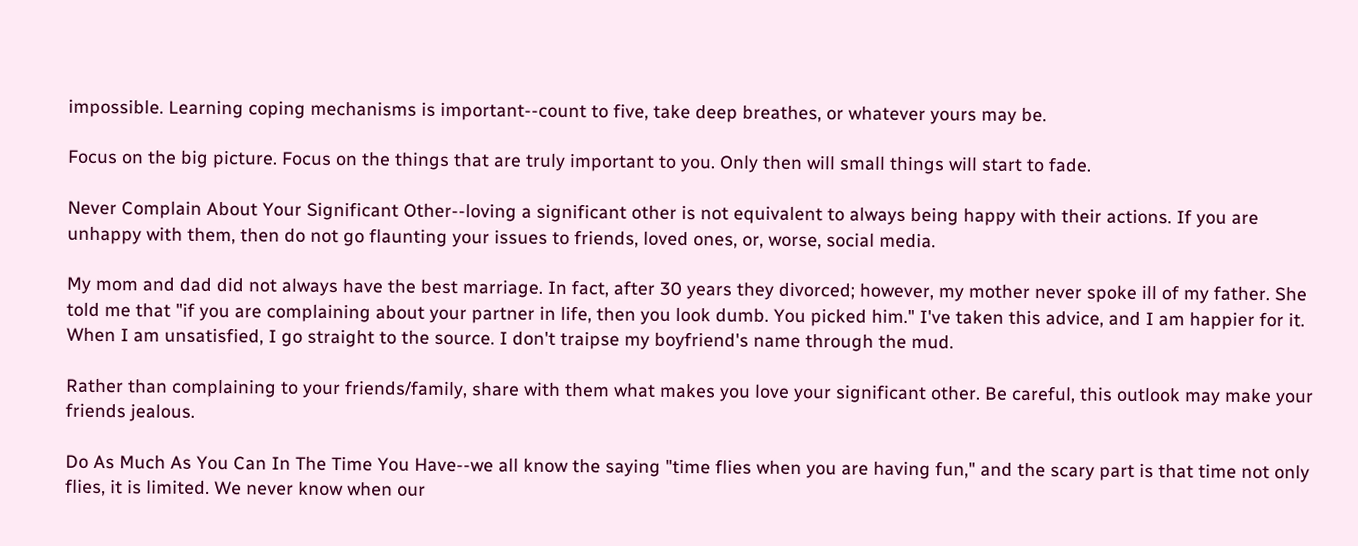impossible. Learning coping mechanisms is important--count to five, take deep breathes, or whatever yours may be.

Focus on the big picture. Focus on the things that are truly important to you. Only then will small things will start to fade.

Never Complain About Your Significant Other--loving a significant other is not equivalent to always being happy with their actions. If you are unhappy with them, then do not go flaunting your issues to friends, loved ones, or, worse, social media.

My mom and dad did not always have the best marriage. In fact, after 30 years they divorced; however, my mother never spoke ill of my father. She told me that "if you are complaining about your partner in life, then you look dumb. You picked him." I've taken this advice, and I am happier for it. When I am unsatisfied, I go straight to the source. I don't traipse my boyfriend's name through the mud.

Rather than complaining to your friends/family, share with them what makes you love your significant other. Be careful, this outlook may make your friends jealous.

Do As Much As You Can In The Time You Have--we all know the saying "time flies when you are having fun," and the scary part is that time not only flies, it is limited. We never know when our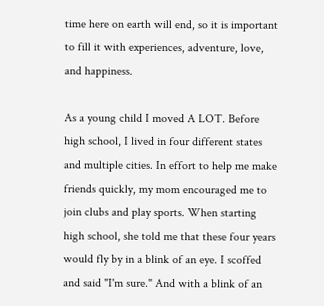time here on earth will end, so it is important to fill it with experiences, adventure, love, and happiness.

As a young child I moved A LOT. Before high school, I lived in four different states and multiple cities. In effort to help me make friends quickly, my mom encouraged me to join clubs and play sports. When starting high school, she told me that these four years would fly by in a blink of an eye. I scoffed and said "I'm sure." And with a blink of an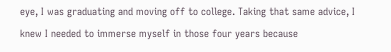eye, I was graduating and moving off to college. Taking that same advice, I knew I needed to immerse myself in those four years because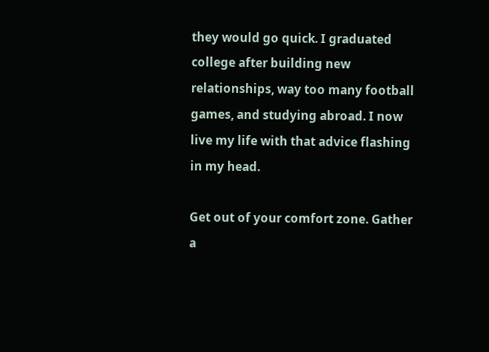they would go quick. I graduated college after building new relationships, way too many football games, and studying abroad. I now live my life with that advice flashing in my head.

Get out of your comfort zone. Gather a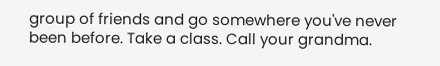group of friends and go somewhere you've never been before. Take a class. Call your grandma.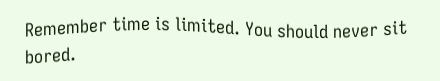Remember time is limited. You should never sit bored.